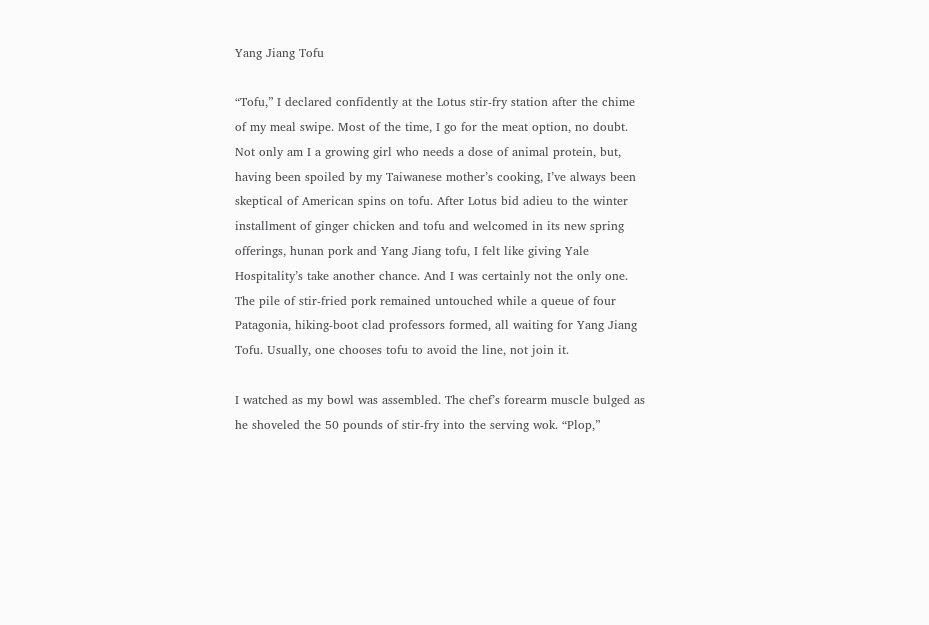Yang Jiang Tofu

“Tofu,” I declared confidently at the Lotus stir-fry station after the chime of my meal swipe. Most of the time, I go for the meat option, no doubt. Not only am I a growing girl who needs a dose of animal protein, but, having been spoiled by my Taiwanese mother’s cooking, I’ve always been skeptical of American spins on tofu. After Lotus bid adieu to the winter installment of ginger chicken and tofu and welcomed in its new spring offerings, hunan pork and Yang Jiang tofu, I felt like giving Yale Hospitality’s take another chance. And I was certainly not the only one. The pile of stir-fried pork remained untouched while a queue of four Patagonia, hiking-boot clad professors formed, all waiting for Yang Jiang Tofu. Usually, one chooses tofu to avoid the line, not join it.

I watched as my bowl was assembled. The chef’s forearm muscle bulged as he shoveled the 50 pounds of stir-fry into the serving wok. “Plop,”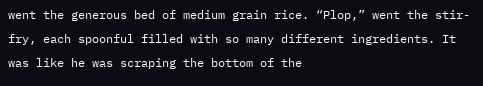went the generous bed of medium grain rice. “Plop,” went the stir-fry, each spoonful filled with so many different ingredients. It was like he was scraping the bottom of the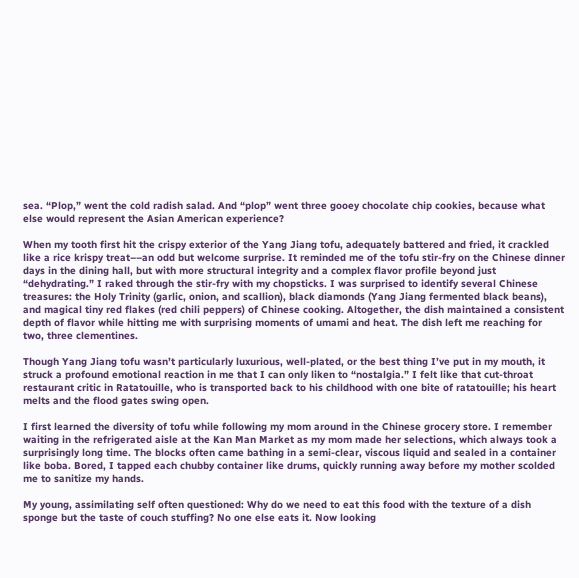sea. “Plop,” went the cold radish salad. And “plop” went three gooey chocolate chip cookies, because what else would represent the Asian American experience?

When my tooth first hit the crispy exterior of the Yang Jiang tofu, adequately battered and fried, it crackled like a rice krispy treat––an odd but welcome surprise. It reminded me of the tofu stir-fry on the Chinese dinner days in the dining hall, but with more structural integrity and a complex flavor profile beyond just “dehydrating.” I raked through the stir-fry with my chopsticks. I was surprised to identify several Chinese treasures: the Holy Trinity (garlic, onion, and scallion), black diamonds (Yang Jiang fermented black beans), and magical tiny red flakes (red chili peppers) of Chinese cooking. Altogether, the dish maintained a consistent depth of flavor while hitting me with surprising moments of umami and heat. The dish left me reaching for two, three clementines.

Though Yang Jiang tofu wasn’t particularly luxurious, well-plated, or the best thing I’ve put in my mouth, it struck a profound emotional reaction in me that I can only liken to “nostalgia.” I felt like that cut-throat restaurant critic in Ratatouille, who is transported back to his childhood with one bite of ratatouille; his heart melts and the flood gates swing open.

I first learned the diversity of tofu while following my mom around in the Chinese grocery store. I remember waiting in the refrigerated aisle at the Kan Man Market as my mom made her selections, which always took a surprisingly long time. The blocks often came bathing in a semi-clear, viscous liquid and sealed in a container like boba. Bored, I tapped each chubby container like drums, quickly running away before my mother scolded me to sanitize my hands.

My young, assimilating self often questioned: Why do we need to eat this food with the texture of a dish sponge but the taste of couch stuffing? No one else eats it. Now looking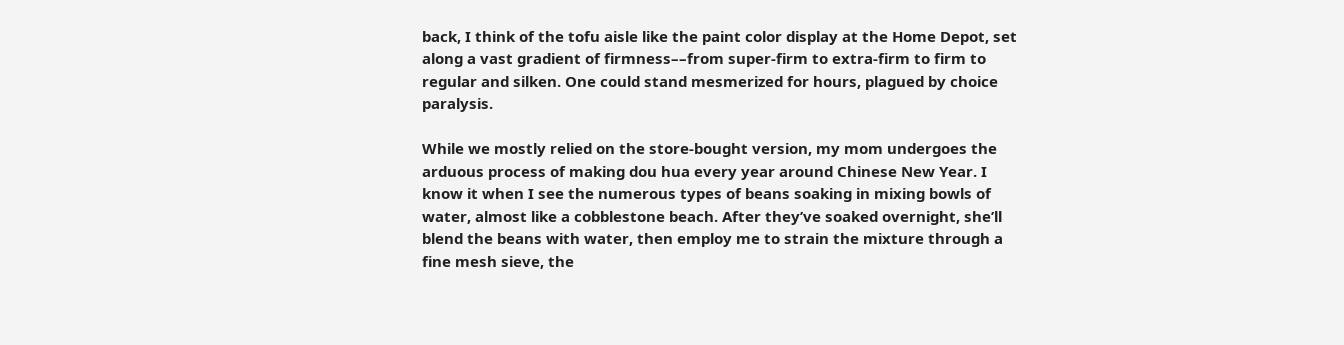back, I think of the tofu aisle like the paint color display at the Home Depot, set along a vast gradient of firmness––from super-firm to extra-firm to firm to regular and silken. One could stand mesmerized for hours, plagued by choice paralysis.

While we mostly relied on the store-bought version, my mom undergoes the arduous process of making dou hua every year around Chinese New Year. I know it when I see the numerous types of beans soaking in mixing bowls of water, almost like a cobblestone beach. After they’ve soaked overnight, she’ll blend the beans with water, then employ me to strain the mixture through a fine mesh sieve, the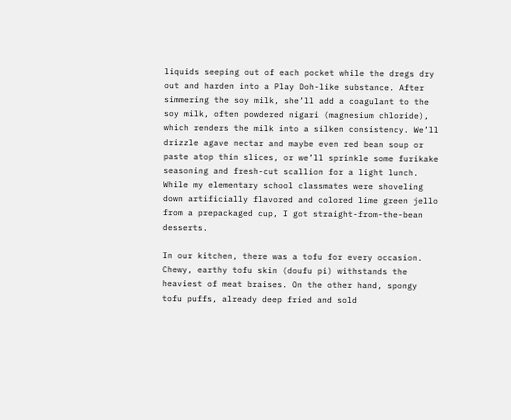liquids seeping out of each pocket while the dregs dry out and harden into a Play Doh-like substance. After simmering the soy milk, she’ll add a coagulant to the soy milk, often powdered nigari (magnesium chloride), which renders the milk into a silken consistency. We’ll drizzle agave nectar and maybe even red bean soup or paste atop thin slices, or we’ll sprinkle some furikake seasoning and fresh-cut scallion for a light lunch. While my elementary school classmates were shoveling down artificially flavored and colored lime green jello from a prepackaged cup, I got straight-from-the-bean desserts.

In our kitchen, there was a tofu for every occasion. Chewy, earthy tofu skin (doufu pi) withstands the heaviest of meat braises. On the other hand, spongy tofu puffs, already deep fried and sold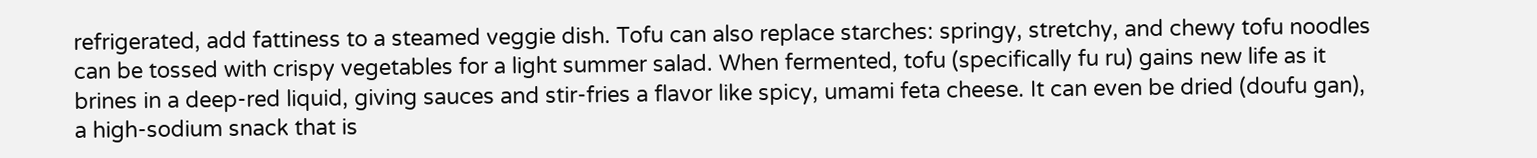refrigerated, add fattiness to a steamed veggie dish. Tofu can also replace starches: springy, stretchy, and chewy tofu noodles can be tossed with crispy vegetables for a light summer salad. When fermented, tofu (specifically fu ru) gains new life as it brines in a deep-red liquid, giving sauces and stir-fries a flavor like spicy, umami feta cheese. It can even be dried (doufu gan), a high-sodium snack that is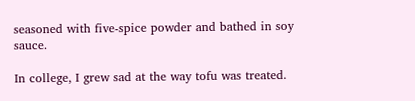seasoned with five-spice powder and bathed in soy sauce.

In college, I grew sad at the way tofu was treated.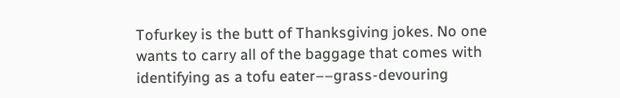Tofurkey is the butt of Thanksgiving jokes. No one wants to carry all of the baggage that comes with identifying as a tofu eater––grass-devouring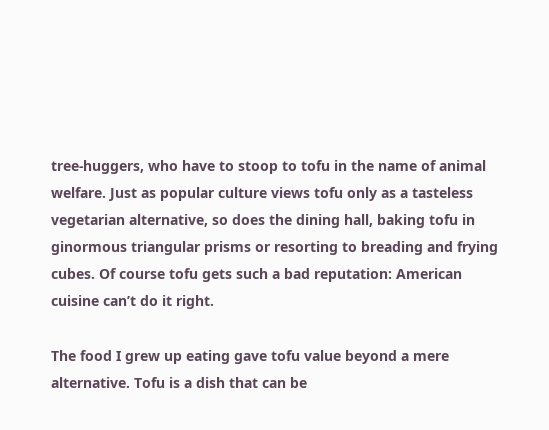tree-huggers, who have to stoop to tofu in the name of animal welfare. Just as popular culture views tofu only as a tasteless vegetarian alternative, so does the dining hall, baking tofu in ginormous triangular prisms or resorting to breading and frying cubes. Of course tofu gets such a bad reputation: American cuisine can’t do it right.

The food I grew up eating gave tofu value beyond a mere alternative. Tofu is a dish that can be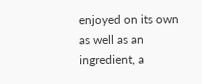enjoyed on its own as well as an ingredient, a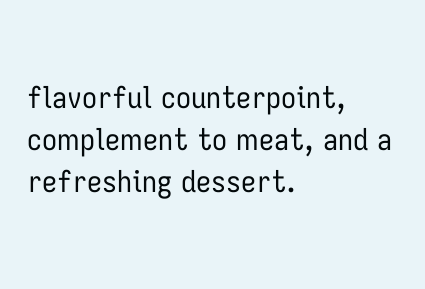flavorful counterpoint, complement to meat, and a refreshing dessert.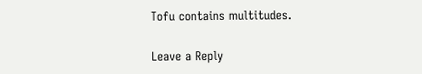Tofu contains multitudes.

Leave a Reply